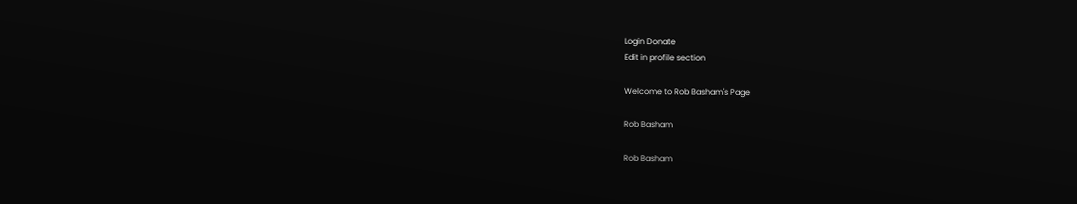Login Donate
Edit in profile section

Welcome to Rob Basham's Page

Rob Basham

Rob Basham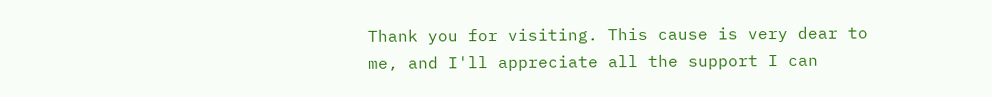Thank you for visiting. This cause is very dear to me, and I'll appreciate all the support I can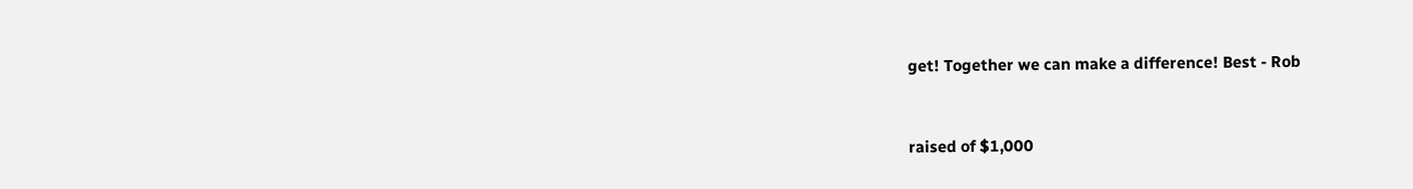get! Together we can make a difference! Best - Rob


raised of $1,000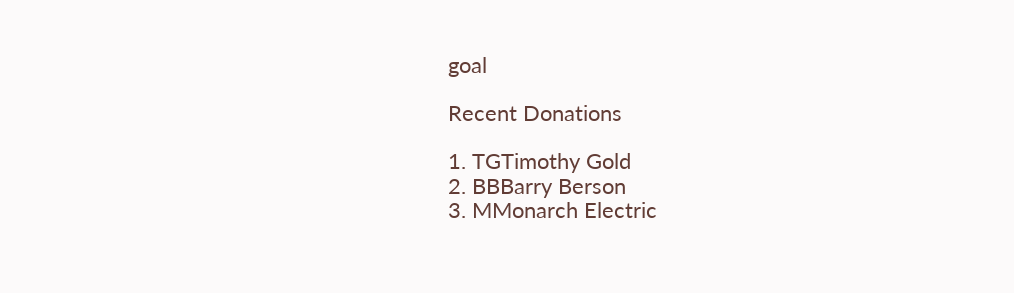goal

Recent Donations

1. TGTimothy Gold
2. BBBarry Berson
3. MMonarch Electric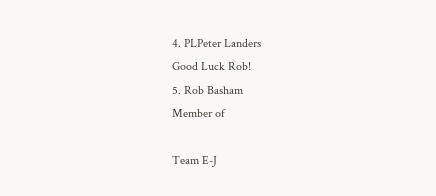4. PLPeter Landers
Good Luck Rob!
5. Rob Basham
Member of

Team E-J